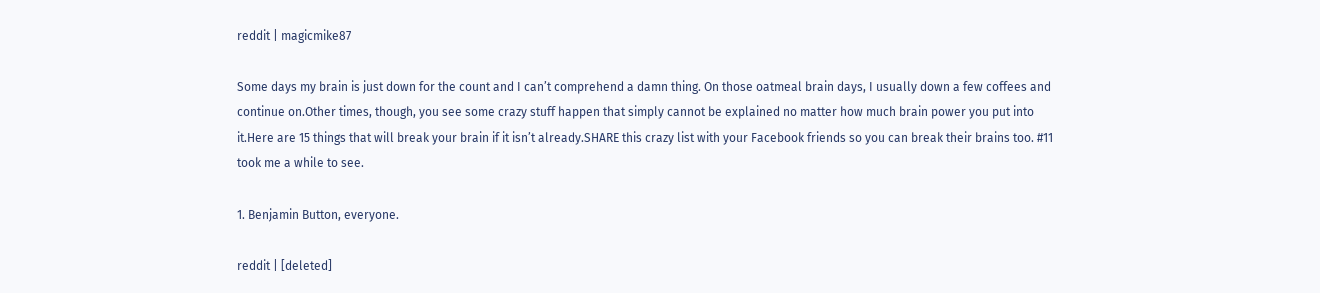reddit | magicmike87

Some days my brain is just down for the count and I can’t comprehend a damn thing. On those oatmeal brain days, I usually down a few coffees and continue on.Other times, though, you see some crazy stuff happen that simply cannot be explained no matter how much brain power you put into it.Here are 15 things that will break your brain if it isn’t already.SHARE this crazy list with your Facebook friends so you can break their brains too. #11 took me a while to see.

1. Benjamin Button, everyone.

reddit | [deleted]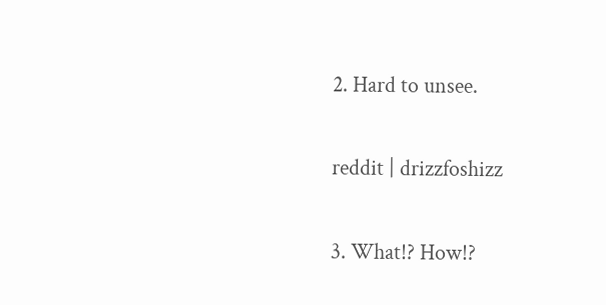2. Hard to unsee.

reddit | drizzfoshizz

3. What!? How!?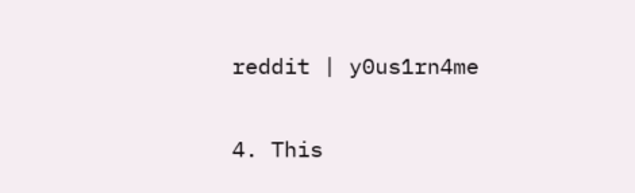reddit | y0us1rn4me

4. This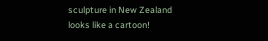sculpture in New Zealand looks like a cartoon!